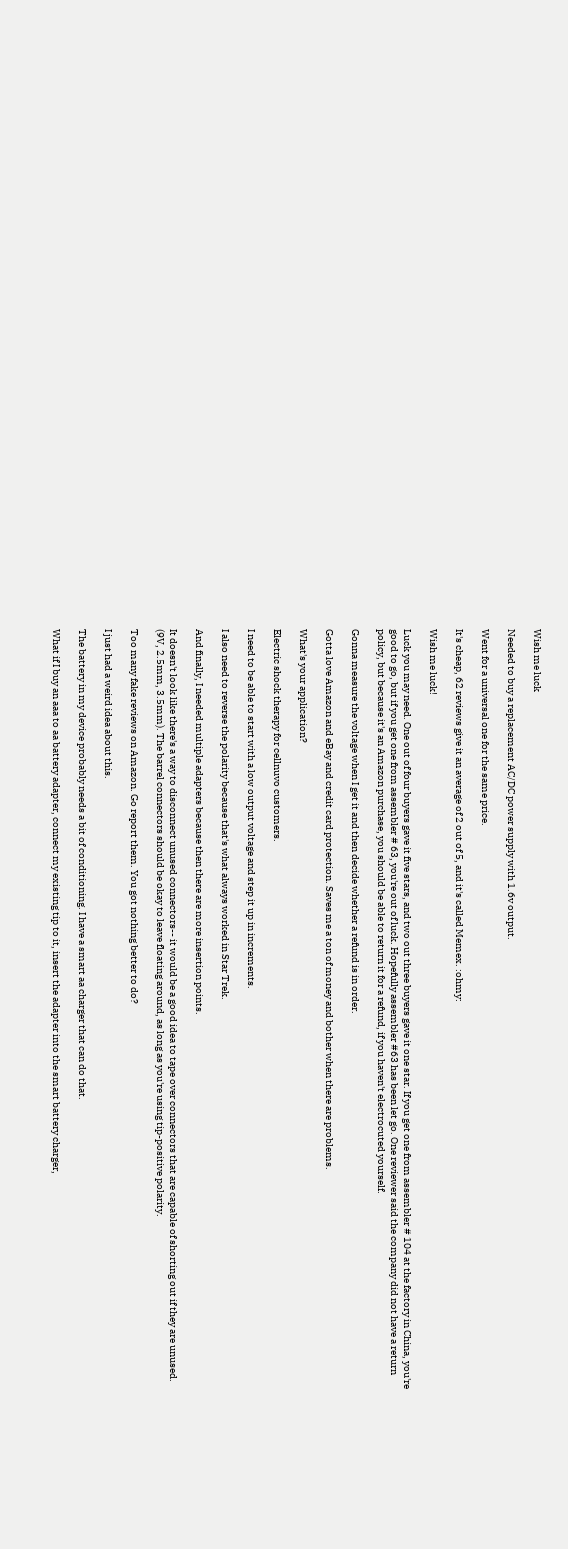Wish me luck

Needed to buy a replacement AC/DC power supply with 1.6v output.

Went for a universal one for the same price.

It's cheap, 62 reviews give it an average of 2 out of 5, and it's called Memex. :ohmy:

Wish me luck!

Luck you may need. One out of four buyers gave it five stars, and two out three buyers gave it one star. If you get one from assembler # 104 at the factory in China, you're good to go, but if you get one from assembler # 63, you're out of luck. Hopefully assembler #63 has been let go. One reviewer said the company did not have a return policy, but because it's an Amazon purchase, you should be able to return it for a refund, if you haven't electrocuted yourself.

Gonna measure the voltage when I get it and then decide whether a refund is in order.

Gotta love Amazon and eBay and credit card protection. Saves me a ton of money and bother when there are problems.

What's your application?

Electric shock therapy for cellnuvo customers.

I need to be able to start with a low output voltage and step it up in increments.

I also need to reverse the polarity because that's what always worked in Star Trek.

And finally, I needed multiple adapters because then there are more insertion points.

It doesn't look like there's a way to disconnect unused connectors-- it would be a good idea to tape over connectors that are capable of shorting out if they are unused. (9V, 2.5mm, 3.5mm). The barrel connectors should be okay to leave floating around, as long as you're using tip-positive polarity.

Too many fake reviews on Amazon. Go report them. You got nothing better to do?

I just had a weird idea about this.

The battery in my device probably needs a bit of conditioning. I have a smart aa charger that can do that.

What if I buy an aaa to aa battery adapter, connect my existing tip to it, insert the adapter into the smart battery charger,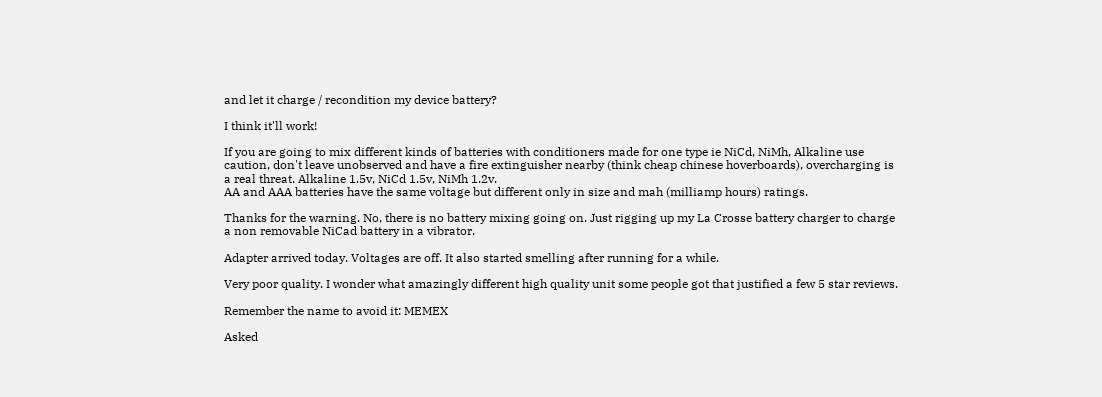and let it charge / recondition my device battery?

I think it'll work!

If you are going to mix different kinds of batteries with conditioners made for one type ie NiCd, NiMh, Alkaline use caution, don't leave unobserved and have a fire extinguisher nearby (think cheap chinese hoverboards), overcharging is a real threat. Alkaline 1.5v, NiCd 1.5v, NiMh 1.2v.
AA and AAA batteries have the same voltage but different only in size and mah (milliamp hours) ratings.

Thanks for the warning. No, there is no battery mixing going on. Just rigging up my La Crosse battery charger to charge a non removable NiCad battery in a vibrator.

Adapter arrived today. Voltages are off. It also started smelling after running for a while.

Very poor quality. I wonder what amazingly different high quality unit some people got that justified a few 5 star reviews.

Remember the name to avoid it: MEMEX

Asked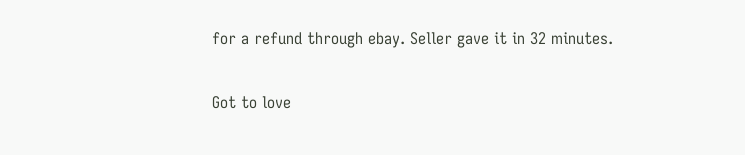for a refund through ebay. Seller gave it in 32 minutes.

Got to love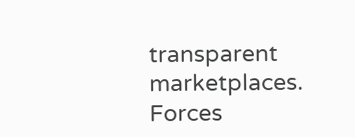transparent marketplaces. Forces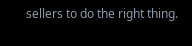sellers to do the right thing.